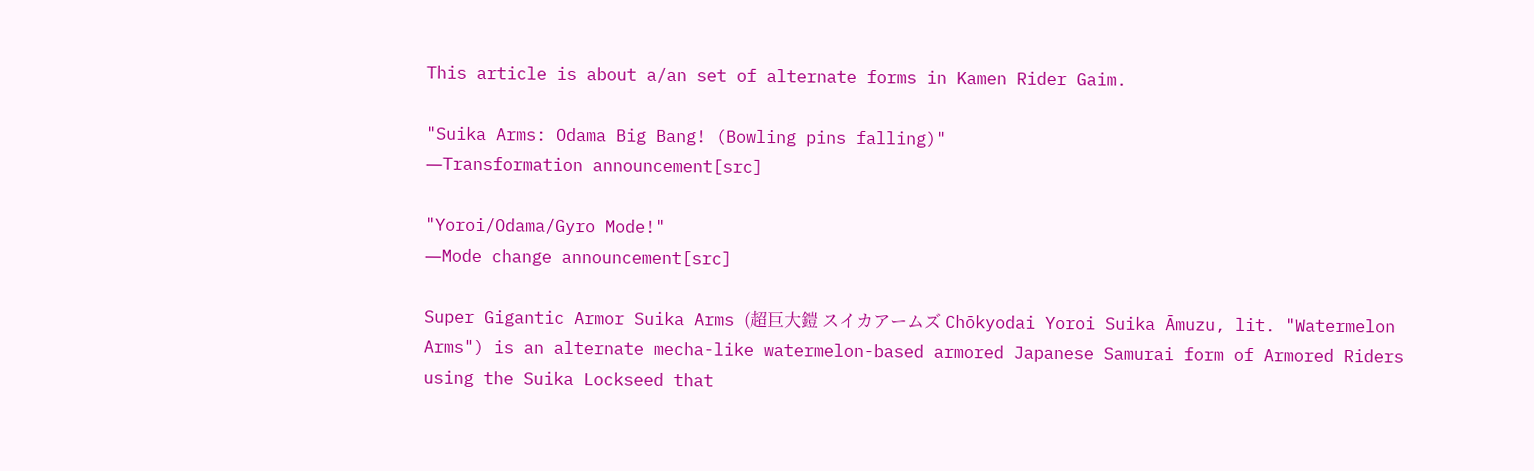This article is about a/an set of alternate forms in Kamen Rider Gaim.

"Suika Arms: Odama Big Bang! (Bowling pins falling)"
―Transformation announcement[src]

"Yoroi/Odama/Gyro Mode!"
―Mode change announcement[src]

Super Gigantic Armor Suika Arms (超巨大鎧 スイカアームズ Chōkyodai Yoroi Suika Āmuzu, lit. "Watermelon Arms") is an alternate mecha-like watermelon-based armored Japanese Samurai form of Armored Riders using the Suika Lockseed that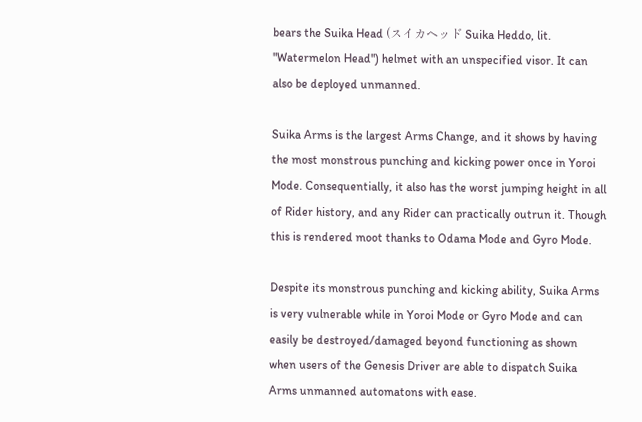bears the Suika Head (スイカヘッド Suika Heddo, lit. "Watermelon Head") helmet with an unspecified visor. It can also be deployed unmanned.

Suika Arms is the largest Arms Change, and it shows by having the most monstrous punching and kicking power once in Yoroi Mode. Consequentially, it also has the worst jumping height in all of Rider history, and any Rider can practically outrun it. Though this is rendered moot thanks to Odama Mode and Gyro Mode.

Despite its monstrous punching and kicking ability, Suika Arms is very vulnerable while in Yoroi Mode or Gyro Mode and can easily be destroyed/damaged beyond functioning as shown when users of the Genesis Driver are able to dispatch Suika Arms unmanned automatons with ease.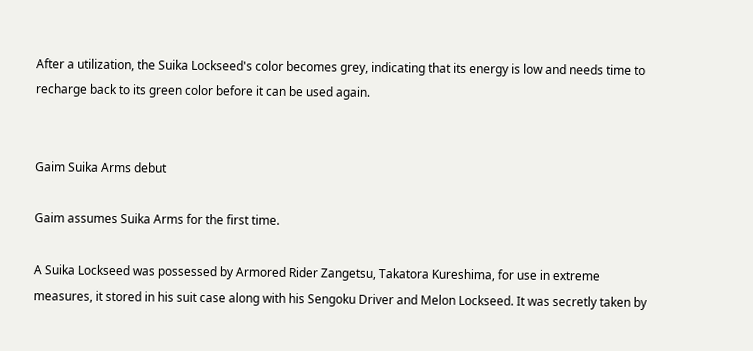After a utilization, the Suika Lockseed's color becomes grey, indicating that its energy is low and needs time to recharge back to its green color before it can be used again.


Gaim Suika Arms debut

Gaim assumes Suika Arms for the first time.

A Suika Lockseed was possessed by Armored Rider Zangetsu, Takatora Kureshima, for use in extreme measures, it stored in his suit case along with his Sengoku Driver and Melon Lockseed. It was secretly taken by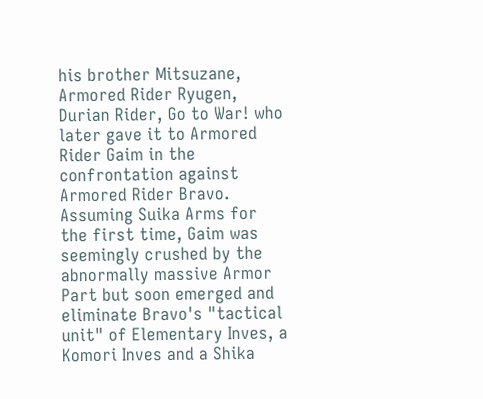his brother Mitsuzane, Armored Rider Ryugen, Durian Rider, Go to War! who later gave it to Armored Rider Gaim in the confrontation against Armored Rider Bravo. Assuming Suika Arms for the first time, Gaim was seemingly crushed by the abnormally massive Armor Part but soon emerged and eliminate Bravo's "tactical unit" of Elementary Inves, a Komori Inves and a Shika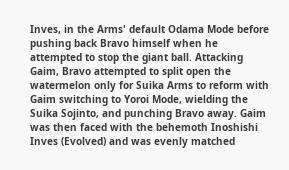Inves, in the Arms' default Odama Mode before pushing back Bravo himself when he attempted to stop the giant ball. Attacking Gaim, Bravo attempted to split open the watermelon only for Suika Arms to reform with Gaim switching to Yoroi Mode, wielding the Suika Sojinto, and punching Bravo away. Gaim was then faced with the behemoth Inoshishi Inves (Evolved) and was evenly matched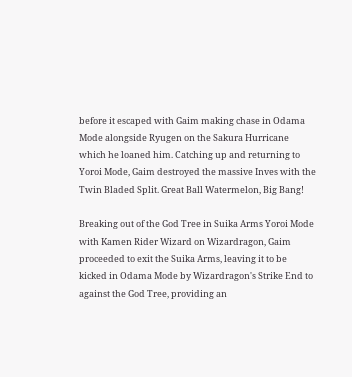before it escaped with Gaim making chase in Odama Mode alongside Ryugen on the Sakura Hurricane which he loaned him. Catching up and returning to Yoroi Mode, Gaim destroyed the massive Inves with the Twin Bladed Split. Great Ball Watermelon, Big Bang!

Breaking out of the God Tree in Suika Arms Yoroi Mode with Kamen Rider Wizard on Wizardragon, Gaim proceeded to exit the Suika Arms, leaving it to be kicked in Odama Mode by Wizardragon's Strike End to against the God Tree, providing an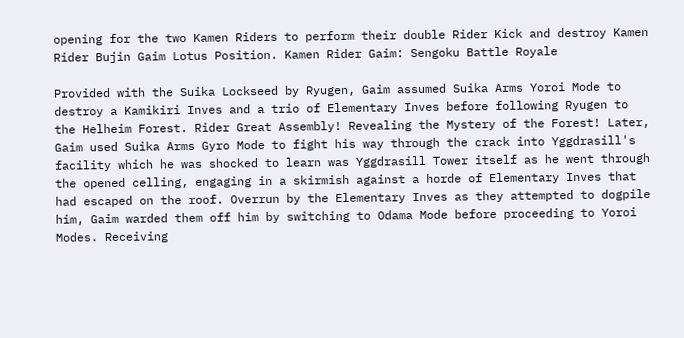opening for the two Kamen Riders to perform their double Rider Kick and destroy Kamen Rider Bujin Gaim Lotus Position. Kamen Rider Gaim: Sengoku Battle Royale

Provided with the Suika Lockseed by Ryugen, Gaim assumed Suika Arms Yoroi Mode to destroy a Kamikiri Inves and a trio of Elementary Inves before following Ryugen to the Helheim Forest. Rider Great Assembly! Revealing the Mystery of the Forest! Later, Gaim used Suika Arms Gyro Mode to fight his way through the crack into Yggdrasill's facility which he was shocked to learn was Yggdrasill Tower itself as he went through the opened celling, engaging in a skirmish against a horde of Elementary Inves that had escaped on the roof. Overrun by the Elementary Inves as they attempted to dogpile him, Gaim warded them off him by switching to Odama Mode before proceeding to Yoroi Modes. Receiving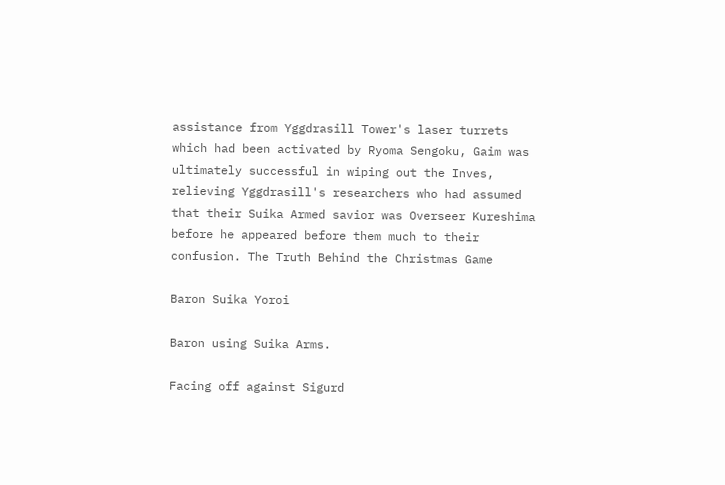assistance from Yggdrasill Tower's laser turrets which had been activated by Ryoma Sengoku, Gaim was ultimately successful in wiping out the Inves, relieving Yggdrasill's researchers who had assumed that their Suika Armed savior was Overseer Kureshima before he appeared before them much to their confusion. The Truth Behind the Christmas Game

Baron Suika Yoroi

Baron using Suika Arms.

Facing off against Sigurd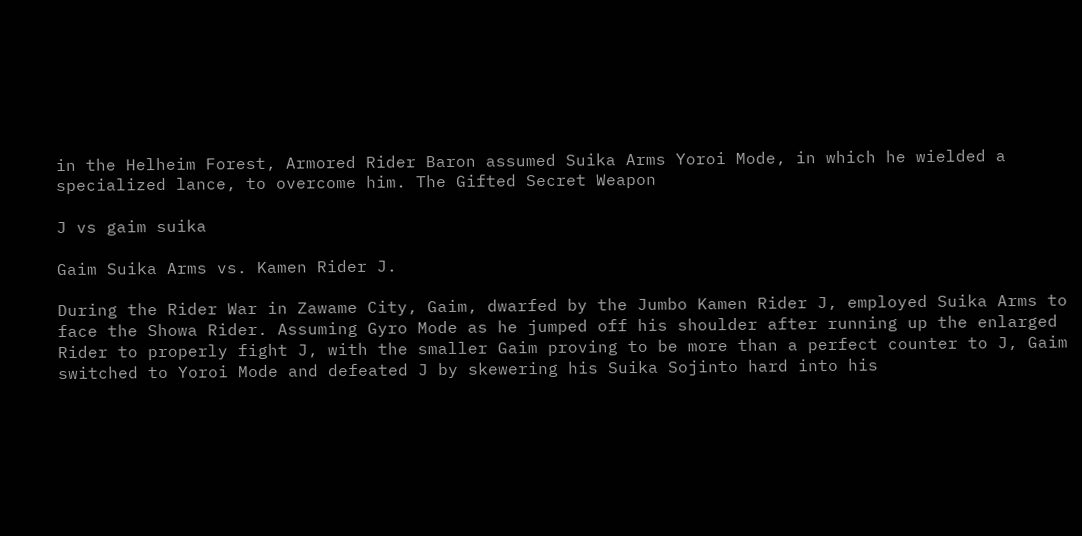in the Helheim Forest, Armored Rider Baron assumed Suika Arms Yoroi Mode, in which he wielded a specialized lance, to overcome him. The Gifted Secret Weapon

J vs gaim suika

Gaim Suika Arms vs. Kamen Rider J.

During the Rider War in Zawame City, Gaim, dwarfed by the Jumbo Kamen Rider J, employed Suika Arms to face the Showa Rider. Assuming Gyro Mode as he jumped off his shoulder after running up the enlarged Rider to properly fight J, with the smaller Gaim proving to be more than a perfect counter to J, Gaim switched to Yoroi Mode and defeated J by skewering his Suika Sojinto hard into his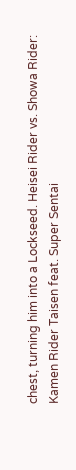chest, turning him into a Lockseed. Heisei Rider vs. Showa Rider: Kamen Rider Taisen feat. Super Sentai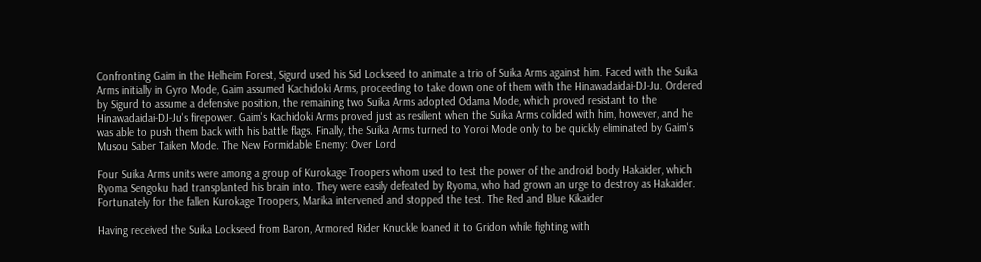Confronting Gaim in the Helheim Forest, Sigurd used his Sid Lockseed to animate a trio of Suika Arms against him. Faced with the Suika Arms initially in Gyro Mode, Gaim assumed Kachidoki Arms, proceeding to take down one of them with the Hinawadaidai-DJ-Ju. Ordered by Sigurd to assume a defensive position, the remaining two Suika Arms adopted Odama Mode, which proved resistant to the Hinawadaidai-DJ-Ju's firepower. Gaim's Kachidoki Arms proved just as resilient when the Suika Arms colided with him, however, and he was able to push them back with his battle flags. Finally, the Suika Arms turned to Yoroi Mode only to be quickly eliminated by Gaim's Musou Saber Taiken Mode. The New Formidable Enemy: Over Lord

Four Suika Arms units were among a group of Kurokage Troopers whom used to test the power of the android body Hakaider, which Ryoma Sengoku had transplanted his brain into. They were easily defeated by Ryoma, who had grown an urge to destroy as Hakaider. Fortunately for the fallen Kurokage Troopers, Marika intervened and stopped the test. The Red and Blue Kikaider

Having received the Suika Lockseed from Baron, Armored Rider Knuckle loaned it to Gridon while fighting with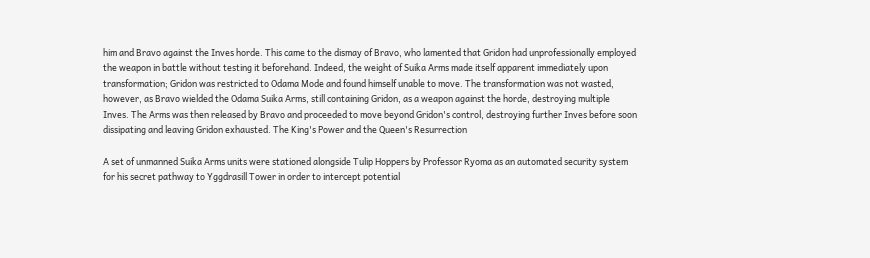him and Bravo against the Inves horde. This came to the dismay of Bravo, who lamented that Gridon had unprofessionally employed the weapon in battle without testing it beforehand. Indeed, the weight of Suika Arms made itself apparent immediately upon transformation; Gridon was restricted to Odama Mode and found himself unable to move. The transformation was not wasted, however, as Bravo wielded the Odama Suika Arms, still containing Gridon, as a weapon against the horde, destroying multiple Inves. The Arms was then released by Bravo and proceeded to move beyond Gridon's control, destroying further Inves before soon dissipating and leaving Gridon exhausted. The King's Power and the Queen's Resurrection

A set of unmanned Suika Arms units were stationed alongside Tulip Hoppers by Professor Ryoma as an automated security system for his secret pathway to Yggdrasill Tower in order to intercept potential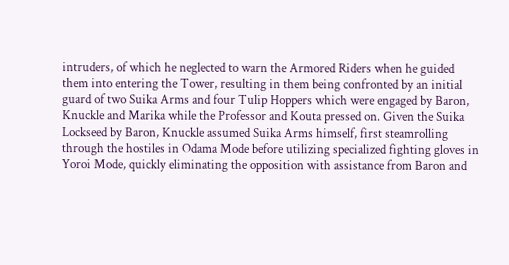intruders, of which he neglected to warn the Armored Riders when he guided them into entering the Tower, resulting in them being confronted by an initial guard of two Suika Arms and four Tulip Hoppers which were engaged by Baron, Knuckle and Marika while the Professor and Kouta pressed on. Given the Suika Lockseed by Baron, Knuckle assumed Suika Arms himself, first steamrolling through the hostiles in Odama Mode before utilizing specialized fighting gloves in Yoroi Mode, quickly eliminating the opposition with assistance from Baron and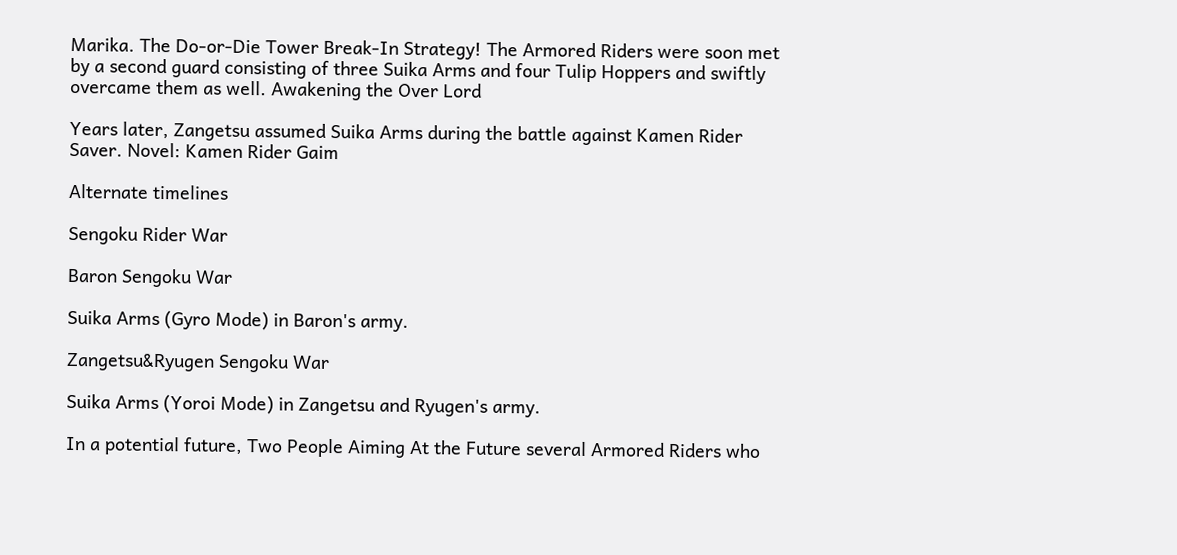Marika. The Do-or-Die Tower Break-In Strategy! The Armored Riders were soon met by a second guard consisting of three Suika Arms and four Tulip Hoppers and swiftly overcame them as well. Awakening the Over Lord

Years later, Zangetsu assumed Suika Arms during the battle against Kamen Rider Saver. Novel: Kamen Rider Gaim

Alternate timelines

Sengoku Rider War

Baron Sengoku War

Suika Arms (Gyro Mode) in Baron's army.

Zangetsu&Ryugen Sengoku War

Suika Arms (Yoroi Mode) in Zangetsu and Ryugen's army.

In a potential future, Two People Aiming At the Future several Armored Riders who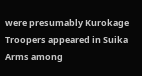were presumably Kurokage Troopers appeared in Suika Arms among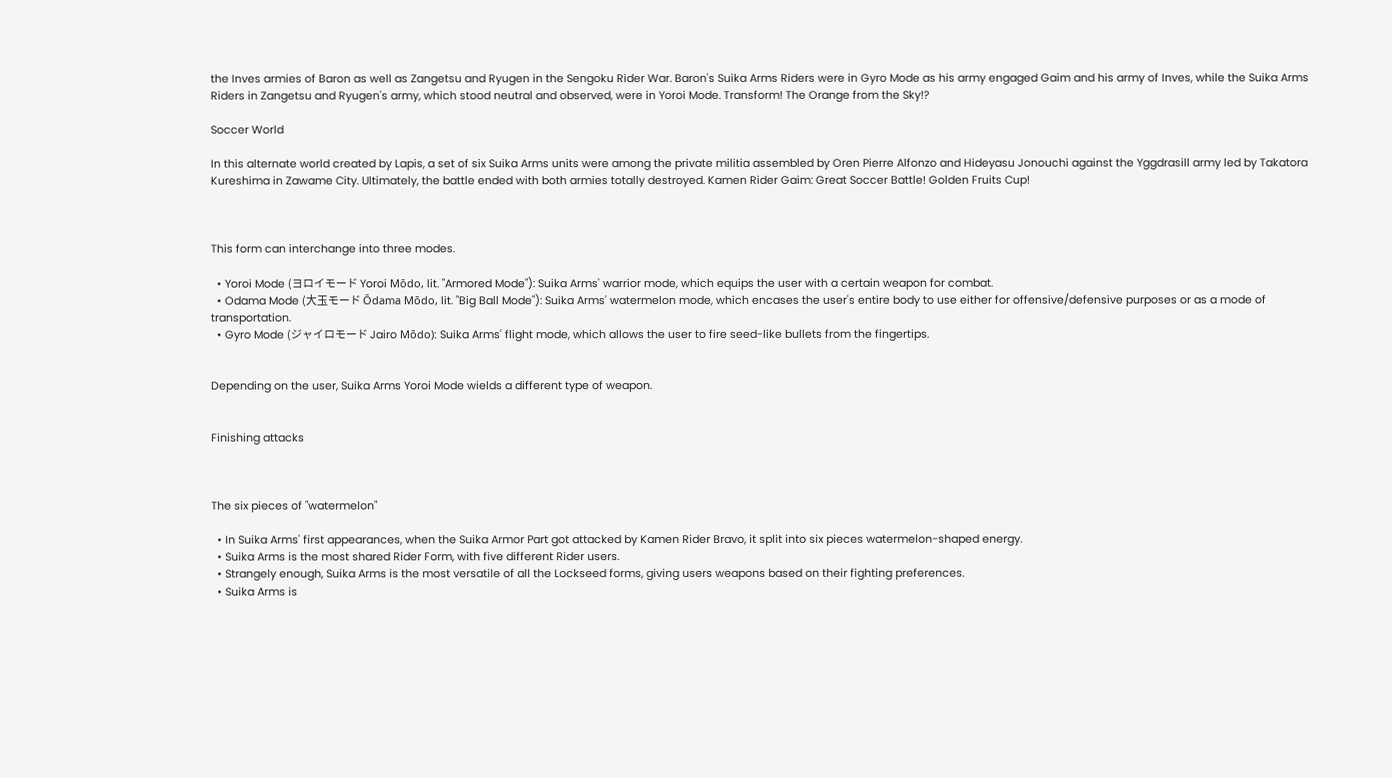the Inves armies of Baron as well as Zangetsu and Ryugen in the Sengoku Rider War. Baron's Suika Arms Riders were in Gyro Mode as his army engaged Gaim and his army of Inves, while the Suika Arms Riders in Zangetsu and Ryugen's army, which stood neutral and observed, were in Yoroi Mode. Transform! The Orange from the Sky!?

Soccer World

In this alternate world created by Lapis, a set of six Suika Arms units were among the private militia assembled by Oren Pierre Alfonzo and Hideyasu Jonouchi against the Yggdrasill army led by Takatora Kureshima in Zawame City. Ultimately, the battle ended with both armies totally destroyed. Kamen Rider Gaim: Great Soccer Battle! Golden Fruits Cup!



This form can interchange into three modes.

  • Yoroi Mode (ヨロイモード Yoroi Mōdo, lit. "Armored Mode"): Suika Arms' warrior mode, which equips the user with a certain weapon for combat.
  • Odama Mode (大玉モード Ōdama Mōdo, lit. "Big Ball Mode"): Suika Arms' watermelon mode, which encases the user's entire body to use either for offensive/defensive purposes or as a mode of transportation.
  • Gyro Mode (ジャイロモード Jairo Mōdo): Suika Arms' flight mode, which allows the user to fire seed-like bullets from the fingertips.


Depending on the user, Suika Arms Yoroi Mode wields a different type of weapon.


Finishing attacks



The six pieces of "watermelon"

  • In Suika Arms' first appearances, when the Suika Armor Part got attacked by Kamen Rider Bravo, it split into six pieces watermelon-shaped energy.
  • Suika Arms is the most shared Rider Form, with five different Rider users.
  • Strangely enough, Suika Arms is the most versatile of all the Lockseed forms, giving users weapons based on their fighting preferences.
  • Suika Arms is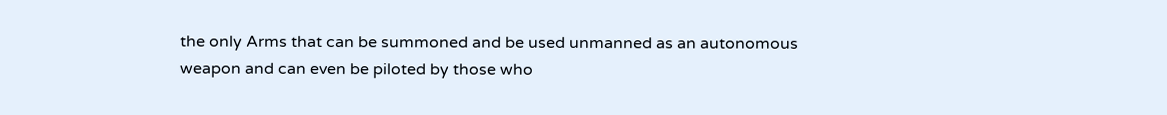the only Arms that can be summoned and be used unmanned as an autonomous weapon and can even be piloted by those who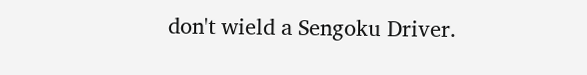don't wield a Sengoku Driver.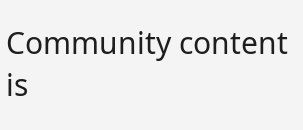Community content is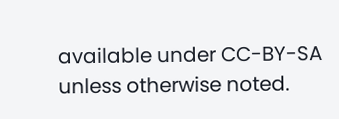available under CC-BY-SA unless otherwise noted.